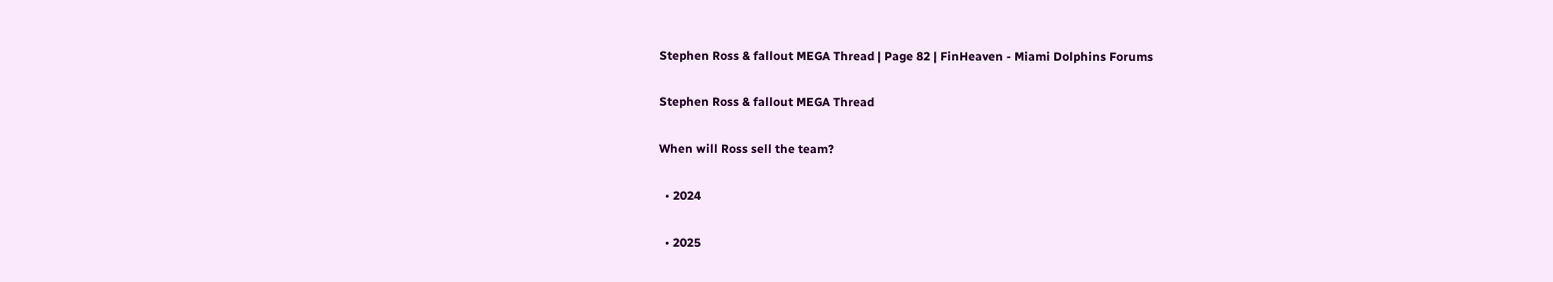Stephen Ross & fallout MEGA Thread | Page 82 | FinHeaven - Miami Dolphins Forums

Stephen Ross & fallout MEGA Thread

When will Ross sell the team?

  • 2024

  • 2025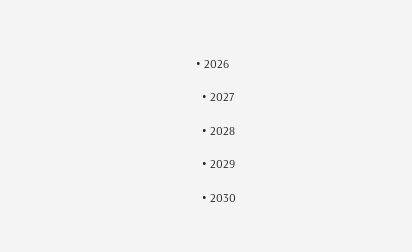• 2026

  • 2027

  • 2028

  • 2029

  • 2030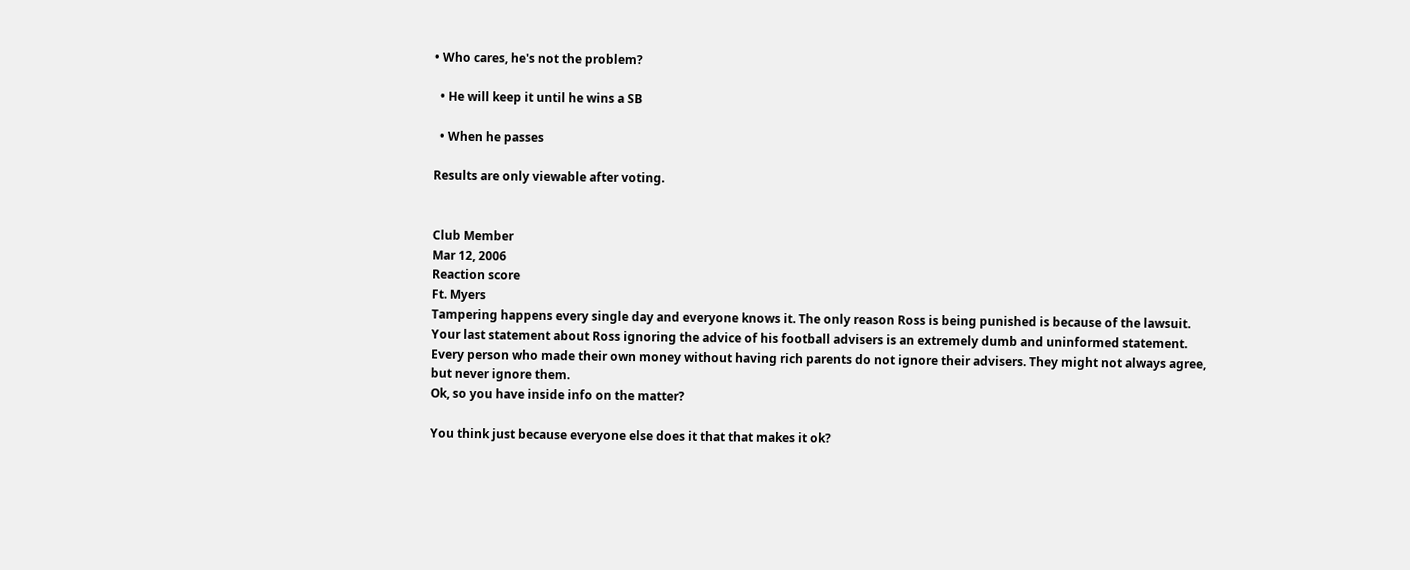• Who cares, he's not the problem?

  • He will keep it until he wins a SB

  • When he passes

Results are only viewable after voting.


Club Member
Mar 12, 2006
Reaction score
Ft. Myers
Tampering happens every single day and everyone knows it. The only reason Ross is being punished is because of the lawsuit. Your last statement about Ross ignoring the advice of his football advisers is an extremely dumb and uninformed statement. Every person who made their own money without having rich parents do not ignore their advisers. They might not always agree, but never ignore them.
Ok, so you have inside info on the matter?

You think just because everyone else does it that that makes it ok?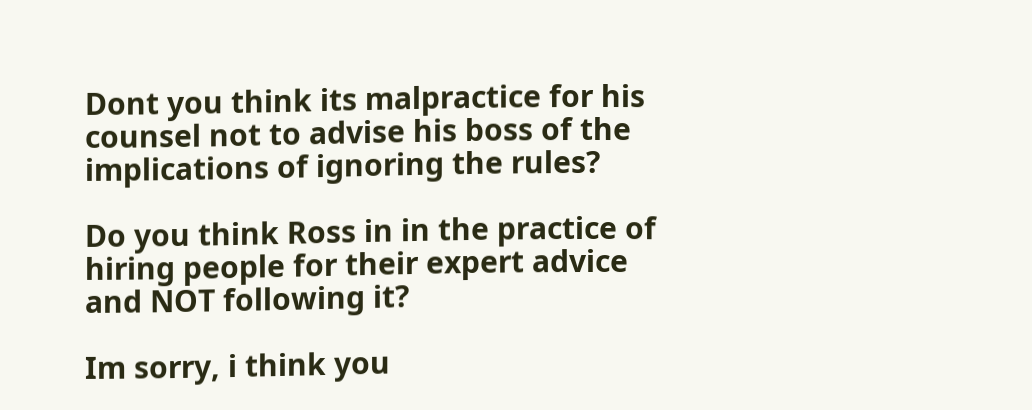Dont you think its malpractice for his counsel not to advise his boss of the implications of ignoring the rules?

Do you think Ross in in the practice of hiring people for their expert advice and NOT following it?

Im sorry, i think you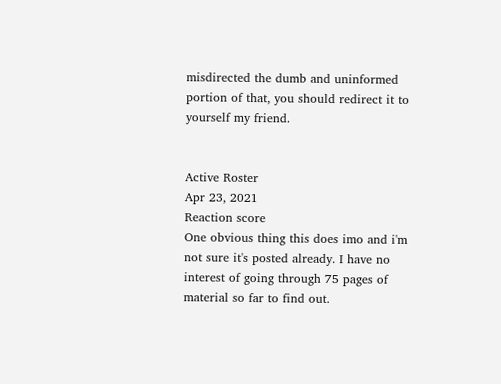misdirected the dumb and uninformed portion of that, you should redirect it to yourself my friend.


Active Roster
Apr 23, 2021
Reaction score
One obvious thing this does imo and i'm not sure it's posted already. I have no interest of going through 75 pages of material so far to find out.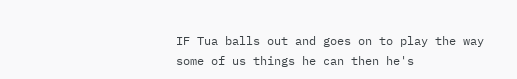IF Tua balls out and goes on to play the way some of us things he can then he's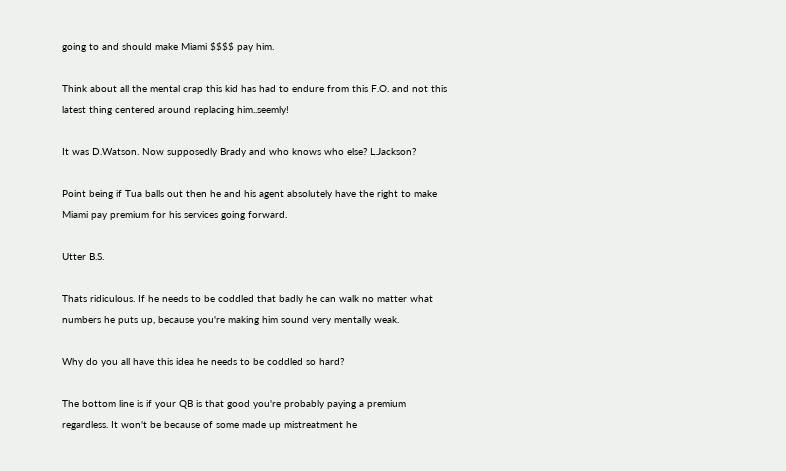going to and should make Miami $$$$ pay him.

Think about all the mental crap this kid has had to endure from this F.O. and not this latest thing centered around replacing him..seemly!

It was D.Watson. Now supposedly Brady and who knows who else? L.Jackson?

Point being if Tua balls out then he and his agent absolutely have the right to make Miami pay premium for his services going forward.

Utter B.S.

Thats ridiculous. If he needs to be coddled that badly he can walk no matter what numbers he puts up, because you're making him sound very mentally weak.

Why do you all have this idea he needs to be coddled so hard?

The bottom line is if your QB is that good you're probably paying a premium regardless. It won't be because of some made up mistreatment he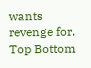wants revenge for.
Top Bottom